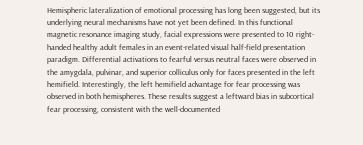Hemispheric lateralization of emotional processing has long been suggested, but its underlying neural mechanisms have not yet been defined. In this functional magnetic resonance imaging study, facial expressions were presented to 10 right-handed healthy adult females in an event-related visual half-field presentation paradigm. Differential activations to fearful versus neutral faces were observed in the amygdala, pulvinar, and superior colliculus only for faces presented in the left hemifield. Interestingly, the left hemifield advantage for fear processing was observed in both hemispheres. These results suggest a leftward bias in subcortical fear processing, consistent with the well-documented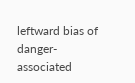leftward bias of danger-associated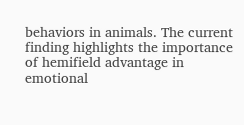behaviors in animals. The current finding highlights the importance of hemifield advantage in emotional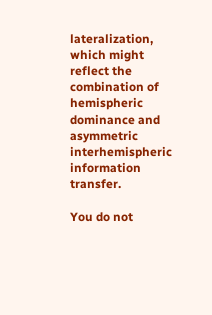lateralization, which might reflect the combination of hemispheric dominance and asymmetric interhemispheric information transfer.

You do not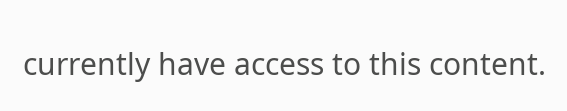currently have access to this content.